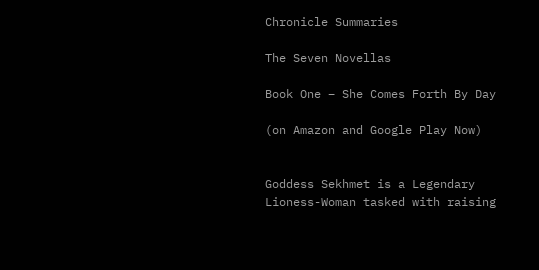Chronicle Summaries

The Seven Novellas

Book One – She Comes Forth By Day

(on Amazon and Google Play Now)


Goddess Sekhmet is a Legendary Lioness-Woman tasked with raising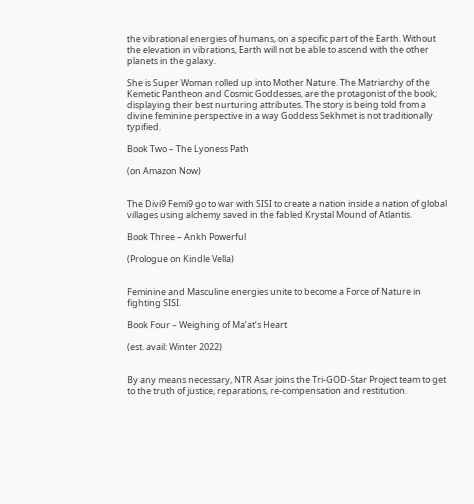the vibrational energies of humans, on a specific part of the Earth. Without the elevation in vibrations, Earth will not be able to ascend with the other planets in the galaxy.

She is Super Woman rolled up into Mother Nature. The Matriarchy of the Kemetic Pantheon and Cosmic Goddesses, are the protagonist of the book; displaying their best nurturing attributes. The story is being told from a divine feminine perspective in a way Goddess Sekhmet is not traditionally typified.

Book Two – The Lyoness Path

(on Amazon Now)


The Divi9 Femi9 go to war with SISI to create a nation inside a nation of global villages using alchemy saved in the fabled Krystal Mound of Atlantis.

Book Three – Ankh Powerful

(Prologue on Kindle Vella)


Feminine and Masculine energies unite to become a Force of Nature in fighting SISI.

Book Four – Weighing of Ma’at’s Heart

(est. avail: Winter 2022)


By any means necessary, NTR Asar joins the Tri-GOD-Star Project team to get to the truth of justice, reparations, re-compensation and restitution.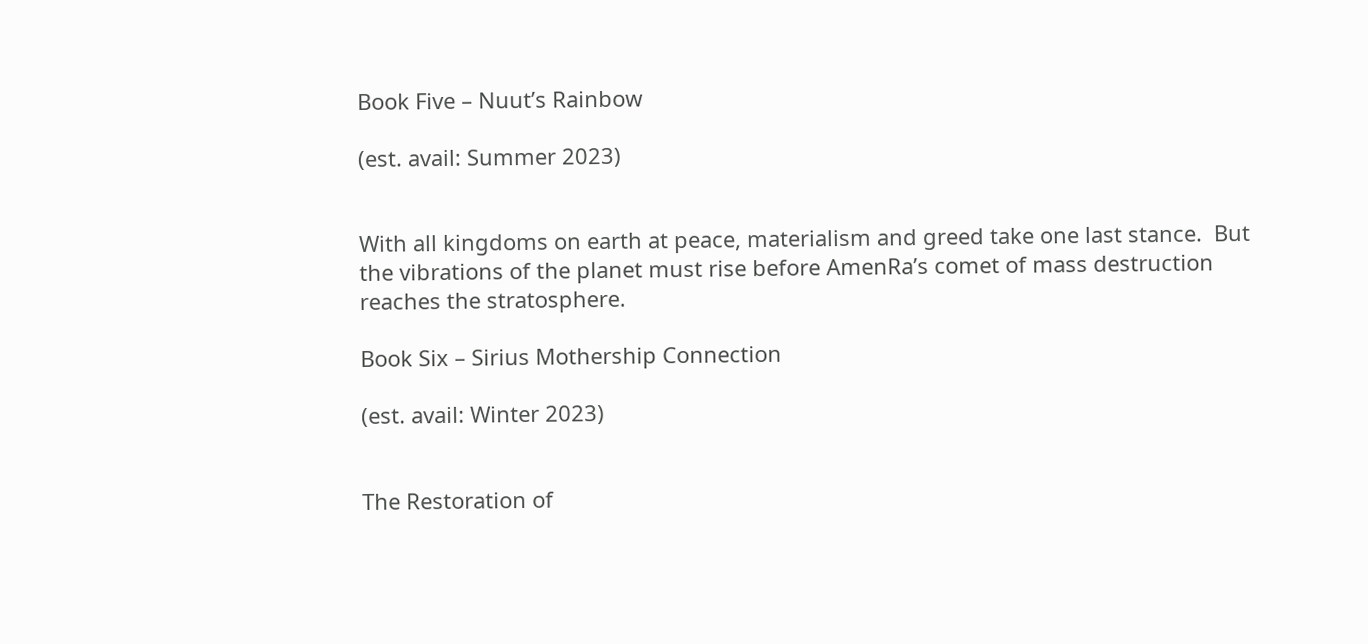Book Five – Nuut’s Rainbow

(est. avail: Summer 2023)


With all kingdoms on earth at peace, materialism and greed take one last stance.  But the vibrations of the planet must rise before AmenRa’s comet of mass destruction reaches the stratosphere.

Book Six – Sirius Mothership Connection

(est. avail: Winter 2023)


The Restoration of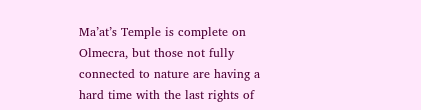Ma’at’s Temple is complete on Olmecra, but those not fully connected to nature are having a hard time with the last rights of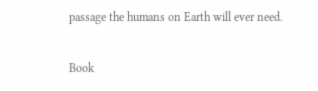passage the humans on Earth will ever need.

Book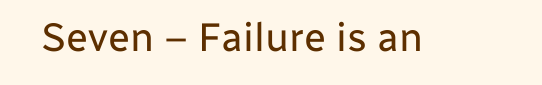Seven – Failure is an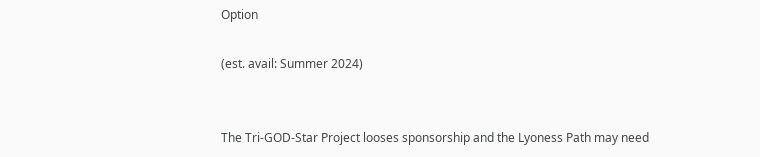Option

(est. avail: Summer 2024)


The Tri-GOD-Star Project looses sponsorship and the Lyoness Path may need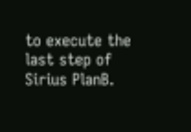to execute the last step of Sirius PlanB.